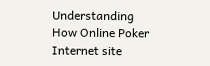Understanding How Online Poker Internet site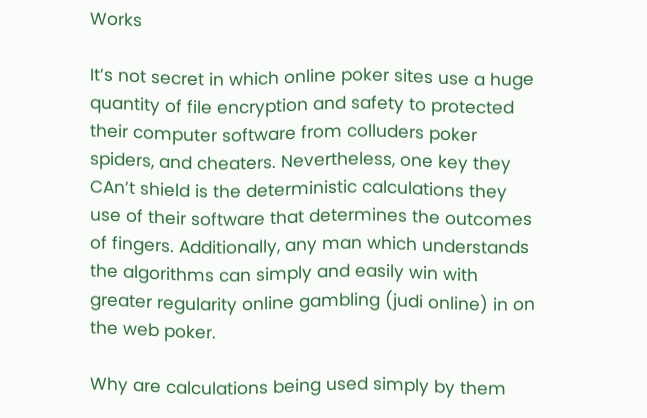Works

It’s not secret in which online poker sites use a huge quantity of file encryption and safety to protected their computer software from colluders poker spiders, and cheaters. Nevertheless, one key they CAn’t shield is the deterministic calculations they use of their software that determines the outcomes of fingers. Additionally, any man which understands the algorithms can simply and easily win with greater regularity online gambling (judi online) in on the web poker.

Why are calculations being used simply by them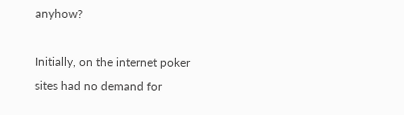anyhow?

Initially, on the internet poker sites had no demand for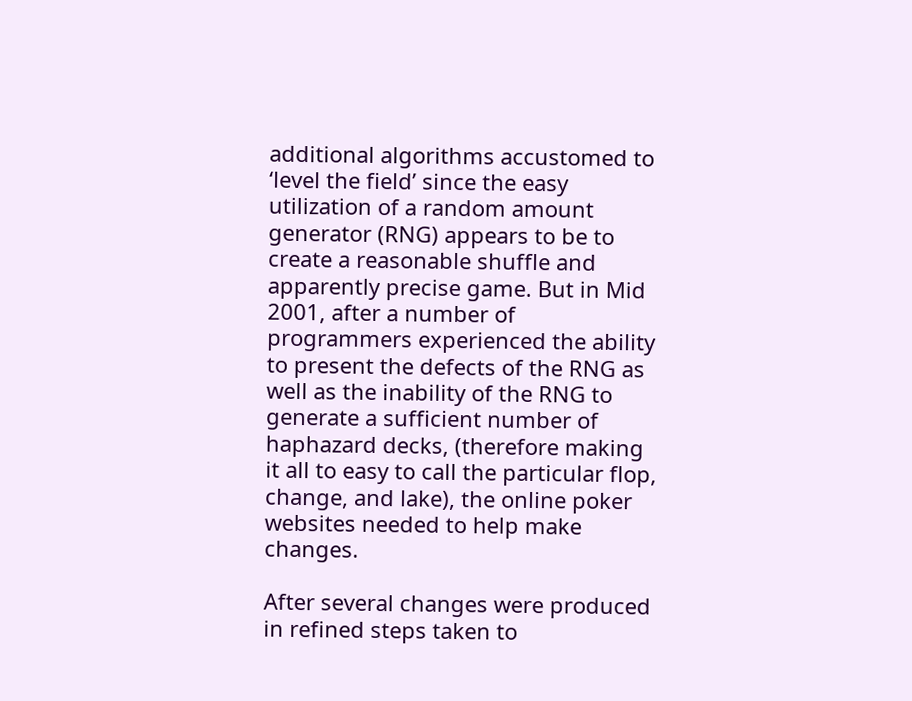additional algorithms accustomed to ‘level the field’ since the easy utilization of a random amount generator (RNG) appears to be to create a reasonable shuffle and apparently precise game. But in Mid 2001, after a number of programmers experienced the ability to present the defects of the RNG as well as the inability of the RNG to generate a sufficient number of haphazard decks, (therefore making it all to easy to call the particular flop, change, and lake), the online poker websites needed to help make changes.

After several changes were produced in refined steps taken to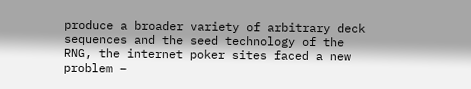produce a broader variety of arbitrary deck sequences and the seed technology of the RNG, the internet poker sites faced a new problem –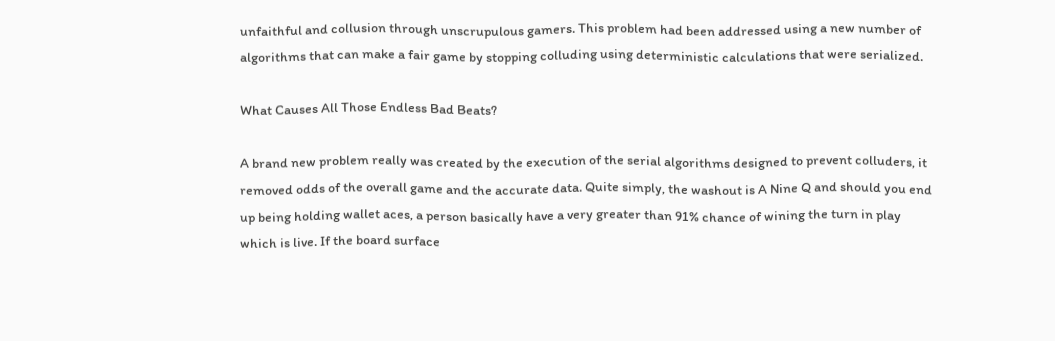unfaithful and collusion through unscrupulous gamers. This problem had been addressed using a new number of algorithms that can make a fair game by stopping colluding using deterministic calculations that were serialized.

What Causes All Those Endless Bad Beats?

A brand new problem really was created by the execution of the serial algorithms designed to prevent colluders, it removed odds of the overall game and the accurate data. Quite simply, the washout is A Nine Q and should you end up being holding wallet aces, a person basically have a very greater than 91% chance of wining the turn in play which is live. If the board surface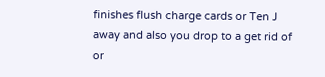finishes flush charge cards or Ten J away and also you drop to a get rid of or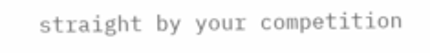straight by your competition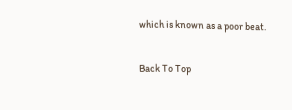which is known as a poor beat.

Back To Top